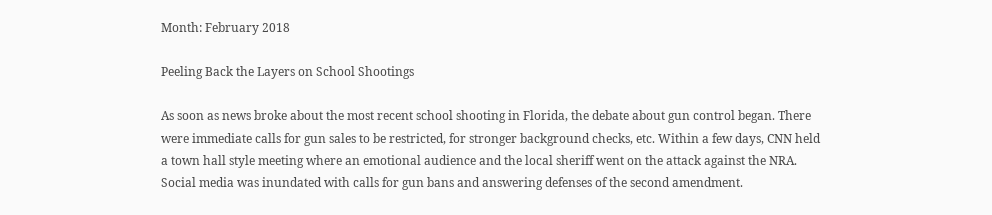Month: February 2018

Peeling Back the Layers on School Shootings

As soon as news broke about the most recent school shooting in Florida, the debate about gun control began. There were immediate calls for gun sales to be restricted, for stronger background checks, etc. Within a few days, CNN held a town hall style meeting where an emotional audience and the local sheriff went on the attack against the NRA. Social media was inundated with calls for gun bans and answering defenses of the second amendment.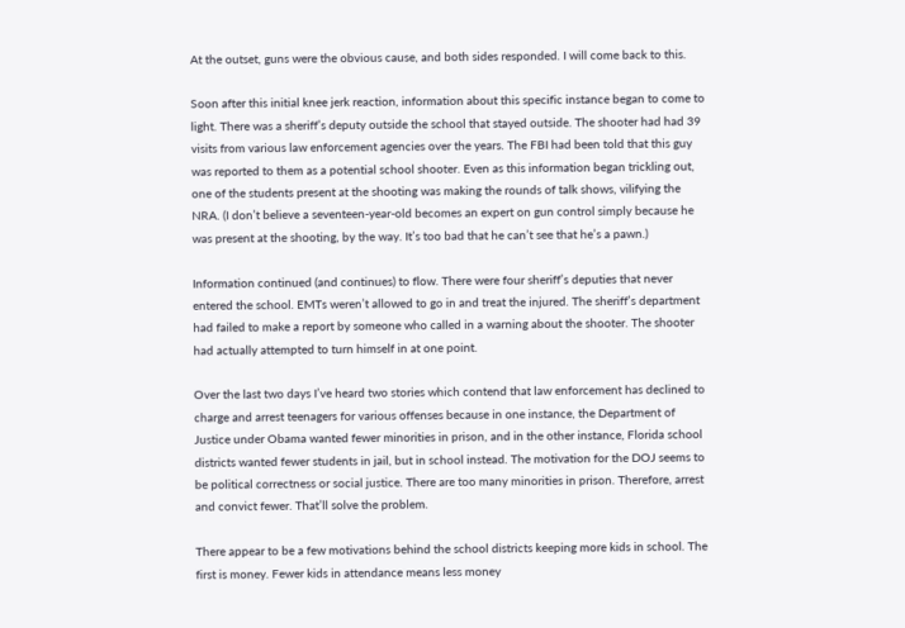At the outset, guns were the obvious cause, and both sides responded. I will come back to this.

Soon after this initial knee jerk reaction, information about this specific instance began to come to light. There was a sheriff’s deputy outside the school that stayed outside. The shooter had had 39 visits from various law enforcement agencies over the years. The FBI had been told that this guy was reported to them as a potential school shooter. Even as this information began trickling out, one of the students present at the shooting was making the rounds of talk shows, vilifying the NRA. (I don’t believe a seventeen-year-old becomes an expert on gun control simply because he was present at the shooting, by the way. It’s too bad that he can’t see that he’s a pawn.)

Information continued (and continues) to flow. There were four sheriff’s deputies that never entered the school. EMTs weren’t allowed to go in and treat the injured. The sheriff’s department had failed to make a report by someone who called in a warning about the shooter. The shooter had actually attempted to turn himself in at one point.

Over the last two days I’ve heard two stories which contend that law enforcement has declined to charge and arrest teenagers for various offenses because in one instance, the Department of Justice under Obama wanted fewer minorities in prison, and in the other instance, Florida school districts wanted fewer students in jail, but in school instead. The motivation for the DOJ seems to be political correctness or social justice. There are too many minorities in prison. Therefore, arrest and convict fewer. That’ll solve the problem.

There appear to be a few motivations behind the school districts keeping more kids in school. The first is money. Fewer kids in attendance means less money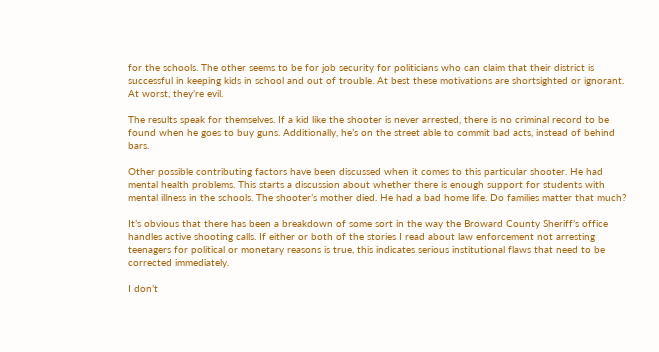for the schools. The other seems to be for job security for politicians who can claim that their district is successful in keeping kids in school and out of trouble. At best these motivations are shortsighted or ignorant. At worst, they’re evil.

The results speak for themselves. If a kid like the shooter is never arrested, there is no criminal record to be found when he goes to buy guns. Additionally, he’s on the street able to commit bad acts, instead of behind bars.

Other possible contributing factors have been discussed when it comes to this particular shooter. He had mental health problems. This starts a discussion about whether there is enough support for students with mental illness in the schools. The shooter’s mother died. He had a bad home life. Do families matter that much?

It’s obvious that there has been a breakdown of some sort in the way the Broward County Sheriff’s office handles active shooting calls. If either or both of the stories I read about law enforcement not arresting teenagers for political or monetary reasons is true, this indicates serious institutional flaws that need to be corrected immediately.

I don’t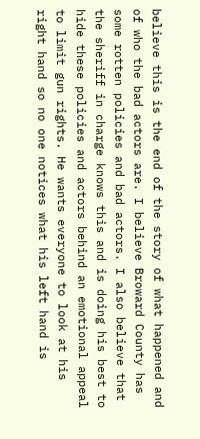believe this is the end of the story of what happened and of who the bad actors are. I believe Broward County has some rotten policies and bad actors. I also believe that the sheriff in charge knows this and is doing his best to hide these policies and actors behind an emotional appeal to limit gun rights. He wants everyone to look at his right hand so no one notices what his left hand is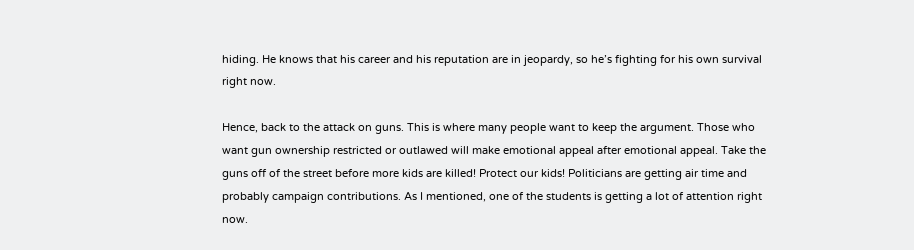hiding. He knows that his career and his reputation are in jeopardy, so he’s fighting for his own survival right now.

Hence, back to the attack on guns. This is where many people want to keep the argument. Those who want gun ownership restricted or outlawed will make emotional appeal after emotional appeal. Take the guns off of the street before more kids are killed! Protect our kids! Politicians are getting air time and probably campaign contributions. As I mentioned, one of the students is getting a lot of attention right now.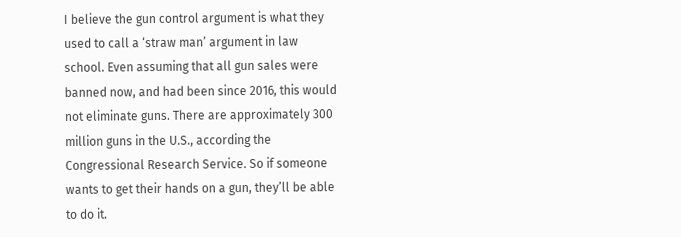I believe the gun control argument is what they used to call a ‘straw man’ argument in law school. Even assuming that all gun sales were banned now, and had been since 2016, this would not eliminate guns. There are approximately 300 million guns in the U.S., according the Congressional Research Service. So if someone wants to get their hands on a gun, they’ll be able to do it.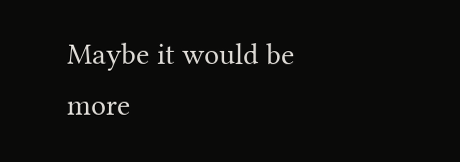Maybe it would be more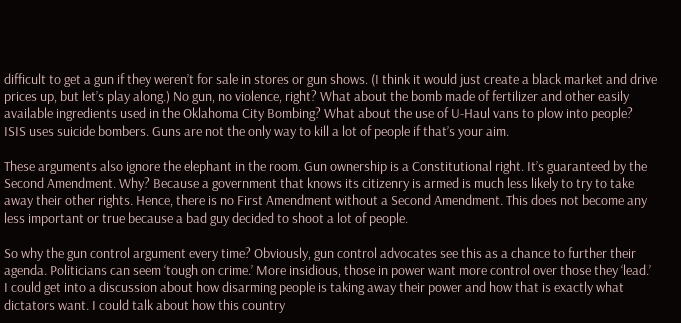difficult to get a gun if they weren’t for sale in stores or gun shows. (I think it would just create a black market and drive prices up, but let’s play along.) No gun, no violence, right? What about the bomb made of fertilizer and other easily available ingredients used in the Oklahoma City Bombing? What about the use of U-Haul vans to plow into people? ISIS uses suicide bombers. Guns are not the only way to kill a lot of people if that’s your aim.

These arguments also ignore the elephant in the room. Gun ownership is a Constitutional right. It’s guaranteed by the Second Amendment. Why? Because a government that knows its citizenry is armed is much less likely to try to take away their other rights. Hence, there is no First Amendment without a Second Amendment. This does not become any less important or true because a bad guy decided to shoot a lot of people.

So why the gun control argument every time? Obviously, gun control advocates see this as a chance to further their agenda. Politicians can seem ‘tough on crime.’ More insidious, those in power want more control over those they ‘lead.’ I could get into a discussion about how disarming people is taking away their power and how that is exactly what dictators want. I could talk about how this country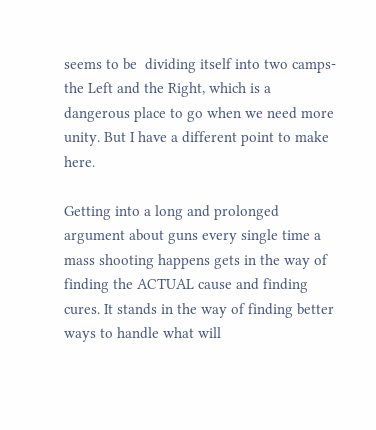seems to be  dividing itself into two camps-the Left and the Right, which is a dangerous place to go when we need more unity. But I have a different point to make here.

Getting into a long and prolonged argument about guns every single time a mass shooting happens gets in the way of finding the ACTUAL cause and finding cures. It stands in the way of finding better ways to handle what will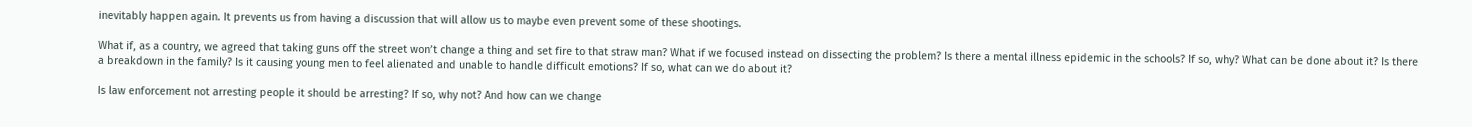inevitably happen again. It prevents us from having a discussion that will allow us to maybe even prevent some of these shootings.

What if, as a country, we agreed that taking guns off the street won’t change a thing and set fire to that straw man? What if we focused instead on dissecting the problem? Is there a mental illness epidemic in the schools? If so, why? What can be done about it? Is there a breakdown in the family? Is it causing young men to feel alienated and unable to handle difficult emotions? If so, what can we do about it?

Is law enforcement not arresting people it should be arresting? If so, why not? And how can we change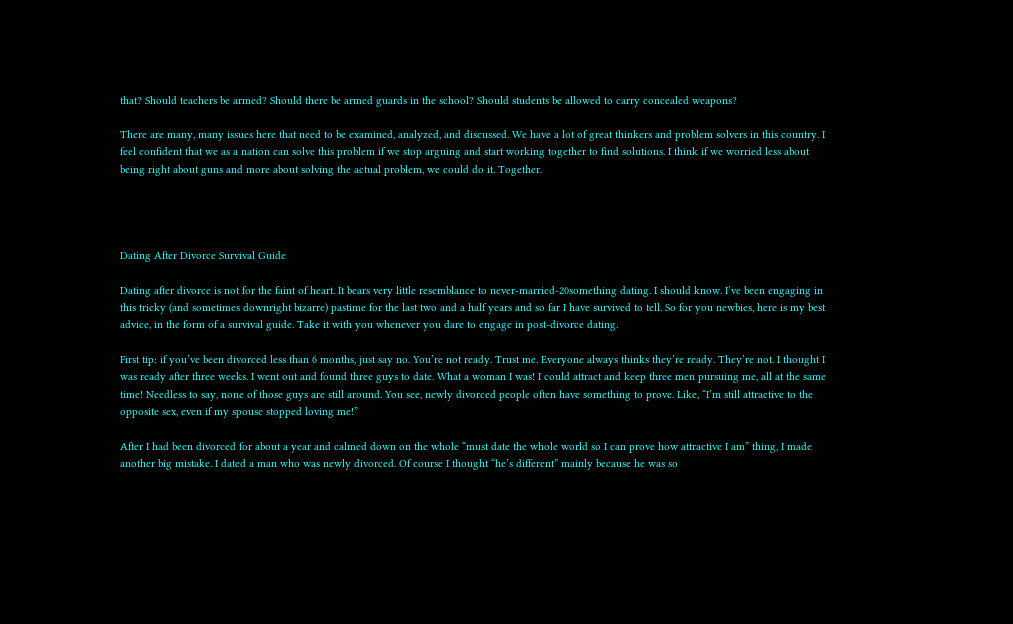that? Should teachers be armed? Should there be armed guards in the school? Should students be allowed to carry concealed weapons?

There are many, many issues here that need to be examined, analyzed, and discussed. We have a lot of great thinkers and problem solvers in this country. I feel confident that we as a nation can solve this problem if we stop arguing and start working together to find solutions. I think if we worried less about being right about guns and more about solving the actual problem, we could do it. Together.




Dating After Divorce Survival Guide

Dating after divorce is not for the faint of heart. It bears very little resemblance to never-married-20something dating. I should know. I’ve been engaging in this tricky (and sometimes downright bizarre) pastime for the last two and a half years and so far I have survived to tell. So for you newbies, here is my best advice, in the form of a survival guide. Take it with you whenever you dare to engage in post-divorce dating.

First tip: if you’ve been divorced less than 6 months, just say no. You’re not ready. Trust me. Everyone always thinks they’re ready. They’re not. I thought I was ready after three weeks. I went out and found three guys to date. What a woman I was! I could attract and keep three men pursuing me, all at the same time! Needless to say, none of those guys are still around. You see, newly divorced people often have something to prove. Like, “I’m still attractive to the opposite sex, even if my spouse stopped loving me!”

After I had been divorced for about a year and calmed down on the whole “must date the whole world so I can prove how attractive I am” thing, I made another big mistake. I dated a man who was newly divorced. Of course I thought “he’s different” mainly because he was so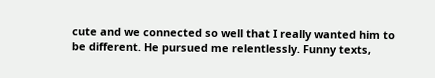cute and we connected so well that I really wanted him to be different. He pursued me relentlessly. Funny texts,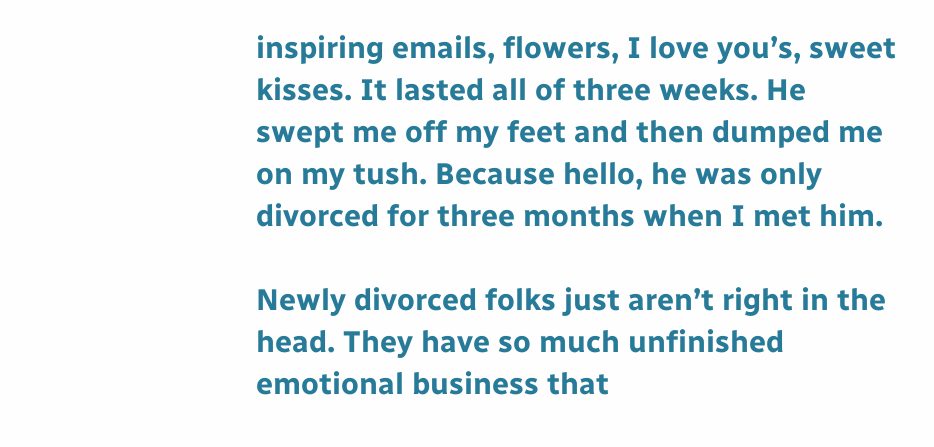inspiring emails, flowers, I love you’s, sweet kisses. It lasted all of three weeks. He swept me off my feet and then dumped me on my tush. Because hello, he was only divorced for three months when I met him.

Newly divorced folks just aren’t right in the head. They have so much unfinished emotional business that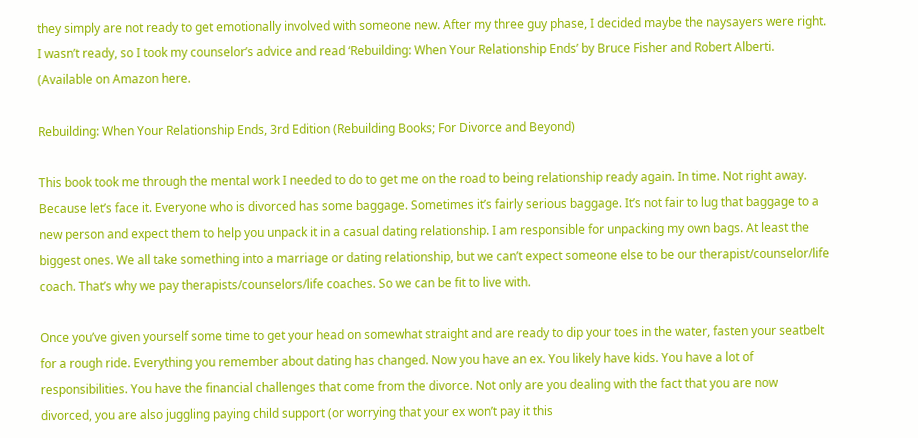they simply are not ready to get emotionally involved with someone new. After my three guy phase, I decided maybe the naysayers were right. I wasn’t ready, so I took my counselor’s advice and read ‘Rebuilding: When Your Relationship Ends’ by Bruce Fisher and Robert Alberti. (Available on Amazon here.

Rebuilding: When Your Relationship Ends, 3rd Edition (Rebuilding Books; For Divorce and Beyond)

This book took me through the mental work I needed to do to get me on the road to being relationship ready again. In time. Not right away. Because let’s face it. Everyone who is divorced has some baggage. Sometimes it’s fairly serious baggage. It’s not fair to lug that baggage to a new person and expect them to help you unpack it in a casual dating relationship. I am responsible for unpacking my own bags. At least the biggest ones. We all take something into a marriage or dating relationship, but we can’t expect someone else to be our therapist/counselor/life coach. That’s why we pay therapists/counselors/life coaches. So we can be fit to live with.

Once you’ve given yourself some time to get your head on somewhat straight and are ready to dip your toes in the water, fasten your seatbelt for a rough ride. Everything you remember about dating has changed. Now you have an ex. You likely have kids. You have a lot of responsibilities. You have the financial challenges that come from the divorce. Not only are you dealing with the fact that you are now divorced, you are also juggling paying child support (or worrying that your ex won’t pay it this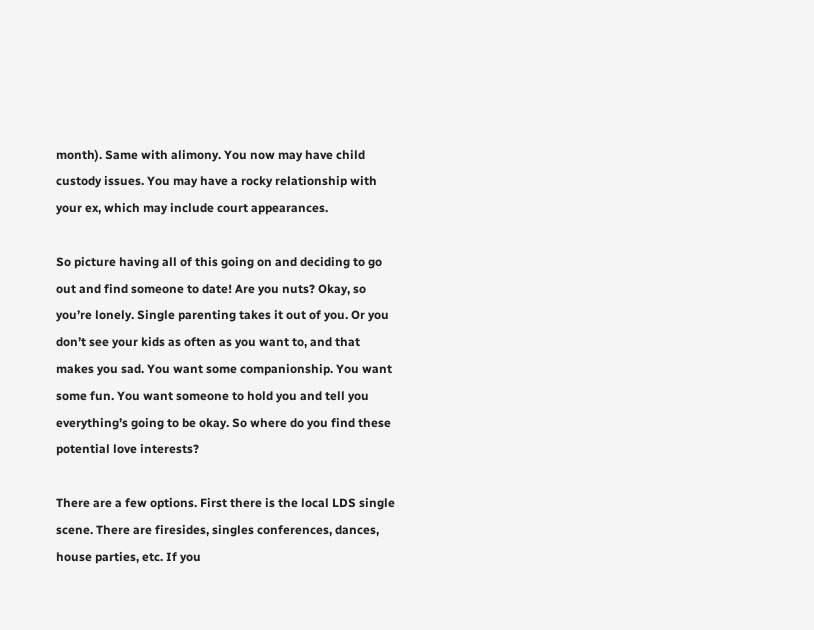month). Same with alimony. You now may have child custody issues. You may have a rocky relationship with your ex, which may include court appearances.

So picture having all of this going on and deciding to go out and find someone to date! Are you nuts? Okay, so you’re lonely. Single parenting takes it out of you. Or you don’t see your kids as often as you want to, and that makes you sad. You want some companionship. You want some fun. You want someone to hold you and tell you everything’s going to be okay. So where do you find these potential love interests?

There are a few options. First there is the local LDS single scene. There are firesides, singles conferences, dances, house parties, etc. If you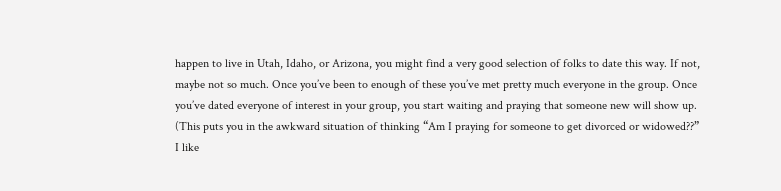happen to live in Utah, Idaho, or Arizona, you might find a very good selection of folks to date this way. If not, maybe not so much. Once you’ve been to enough of these you’ve met pretty much everyone in the group. Once you’ve dated everyone of interest in your group, you start waiting and praying that someone new will show up. (This puts you in the awkward situation of thinking “Am I praying for someone to get divorced or widowed??” I like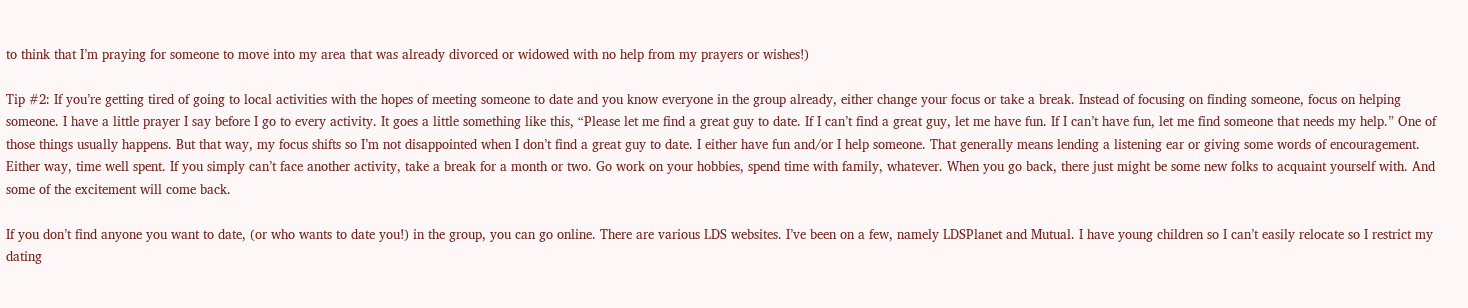to think that I’m praying for someone to move into my area that was already divorced or widowed with no help from my prayers or wishes!)

Tip #2: If you’re getting tired of going to local activities with the hopes of meeting someone to date and you know everyone in the group already, either change your focus or take a break. Instead of focusing on finding someone, focus on helping someone. I have a little prayer I say before I go to every activity. It goes a little something like this, “Please let me find a great guy to date. If I can’t find a great guy, let me have fun. If I can’t have fun, let me find someone that needs my help.” One of those things usually happens. But that way, my focus shifts so I’m not disappointed when I don’t find a great guy to date. I either have fun and/or I help someone. That generally means lending a listening ear or giving some words of encouragement. Either way, time well spent. If you simply can’t face another activity, take a break for a month or two. Go work on your hobbies, spend time with family, whatever. When you go back, there just might be some new folks to acquaint yourself with. And some of the excitement will come back.

If you don’t find anyone you want to date, (or who wants to date you!) in the group, you can go online. There are various LDS websites. I’ve been on a few, namely LDSPlanet and Mutual. I have young children so I can’t easily relocate so I restrict my dating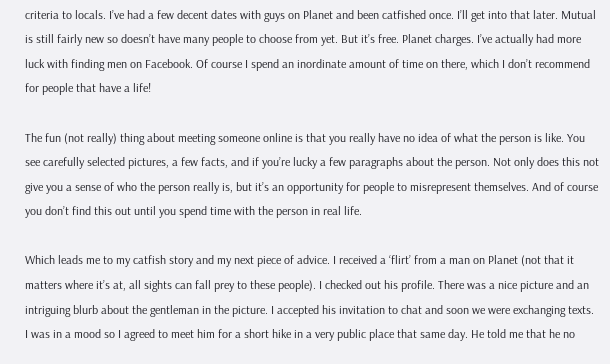criteria to locals. I’ve had a few decent dates with guys on Planet and been catfished once. I’ll get into that later. Mutual is still fairly new so doesn’t have many people to choose from yet. But it’s free. Planet charges. I’ve actually had more luck with finding men on Facebook. Of course I spend an inordinate amount of time on there, which I don’t recommend for people that have a life!

The fun (not really) thing about meeting someone online is that you really have no idea of what the person is like. You see carefully selected pictures, a few facts, and if you’re lucky a few paragraphs about the person. Not only does this not give you a sense of who the person really is, but it’s an opportunity for people to misrepresent themselves. And of course you don’t find this out until you spend time with the person in real life.

Which leads me to my catfish story and my next piece of advice. I received a ‘flirt’ from a man on Planet (not that it matters where it’s at, all sights can fall prey to these people). I checked out his profile. There was a nice picture and an intriguing blurb about the gentleman in the picture. I accepted his invitation to chat and soon we were exchanging texts. I was in a mood so I agreed to meet him for a short hike in a very public place that same day. He told me that he no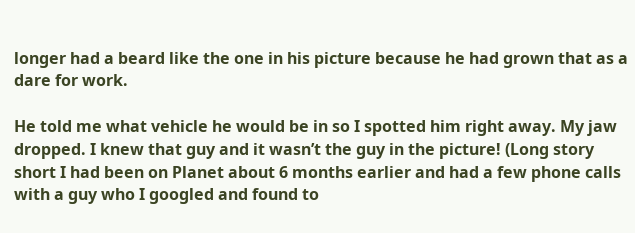longer had a beard like the one in his picture because he had grown that as a dare for work.

He told me what vehicle he would be in so I spotted him right away. My jaw dropped. I knew that guy and it wasn’t the guy in the picture! (Long story short I had been on Planet about 6 months earlier and had a few phone calls with a guy who I googled and found to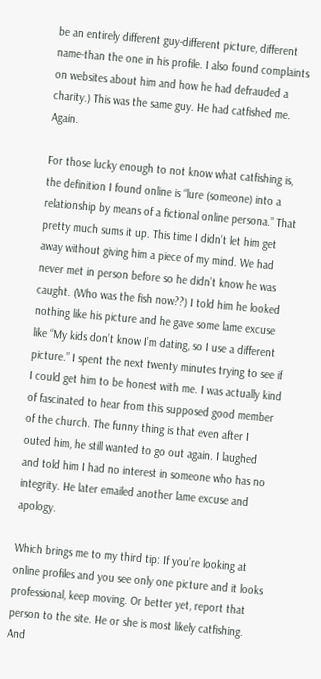be an entirely different guy-different picture, different name-than the one in his profile. I also found complaints on websites about him and how he had defrauded a charity.) This was the same guy. He had catfished me. Again.

For those lucky enough to not know what catfishing is, the definition I found online is “lure (someone) into a relationship by means of a fictional online persona.” That pretty much sums it up. This time I didn’t let him get away without giving him a piece of my mind. We had never met in person before so he didn’t know he was caught. (Who was the fish now??) I told him he looked nothing like his picture and he gave some lame excuse like “My kids don’t know I’m dating, so I use a different picture.” I spent the next twenty minutes trying to see if I could get him to be honest with me. I was actually kind of fascinated to hear from this supposed good member of the church. The funny thing is that even after I outed him, he still wanted to go out again. I laughed and told him I had no interest in someone who has no integrity. He later emailed another lame excuse and apology.

Which brings me to my third tip: If you’re looking at online profiles and you see only one picture and it looks professional, keep moving. Or better yet, report that person to the site. He or she is most likely catfishing. And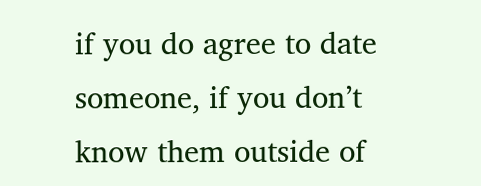if you do agree to date someone, if you don’t know them outside of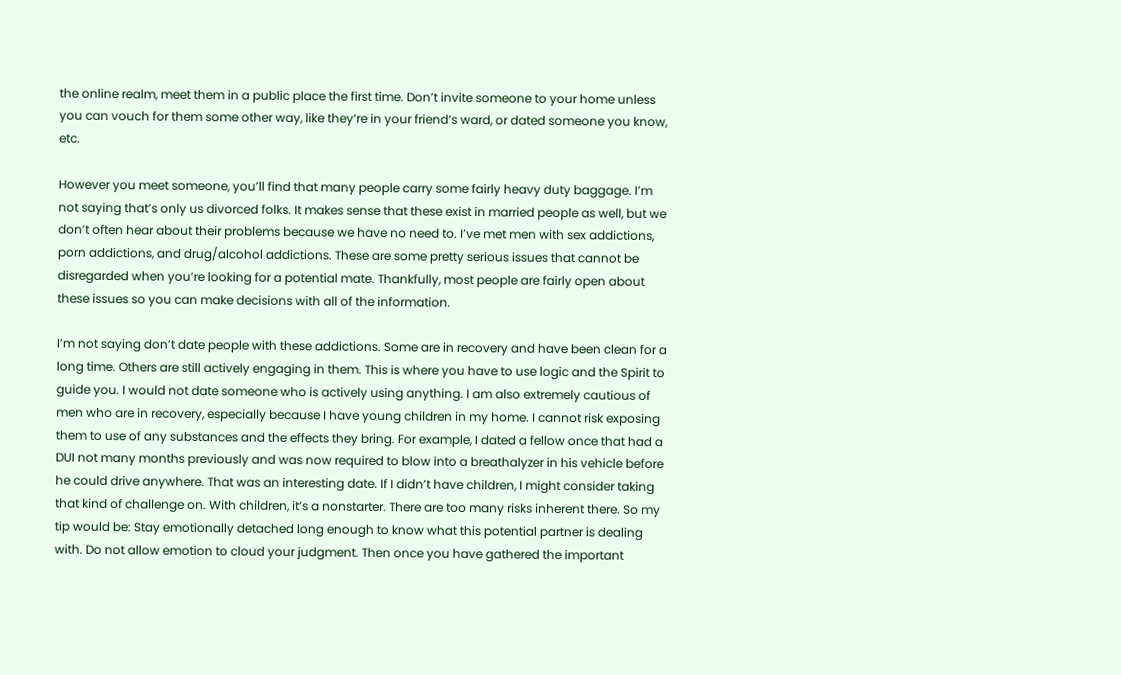the online realm, meet them in a public place the first time. Don’t invite someone to your home unless you can vouch for them some other way, like they’re in your friend’s ward, or dated someone you know, etc.

However you meet someone, you’ll find that many people carry some fairly heavy duty baggage. I’m not saying that’s only us divorced folks. It makes sense that these exist in married people as well, but we don’t often hear about their problems because we have no need to. I’ve met men with sex addictions, porn addictions, and drug/alcohol addictions. These are some pretty serious issues that cannot be disregarded when you’re looking for a potential mate. Thankfully, most people are fairly open about these issues so you can make decisions with all of the information.

I’m not saying don’t date people with these addictions. Some are in recovery and have been clean for a long time. Others are still actively engaging in them. This is where you have to use logic and the Spirit to guide you. I would not date someone who is actively using anything. I am also extremely cautious of men who are in recovery, especially because I have young children in my home. I cannot risk exposing them to use of any substances and the effects they bring. For example, I dated a fellow once that had a DUI not many months previously and was now required to blow into a breathalyzer in his vehicle before he could drive anywhere. That was an interesting date. If I didn’t have children, I might consider taking that kind of challenge on. With children, it’s a nonstarter. There are too many risks inherent there. So my tip would be: Stay emotionally detached long enough to know what this potential partner is dealing with. Do not allow emotion to cloud your judgment. Then once you have gathered the important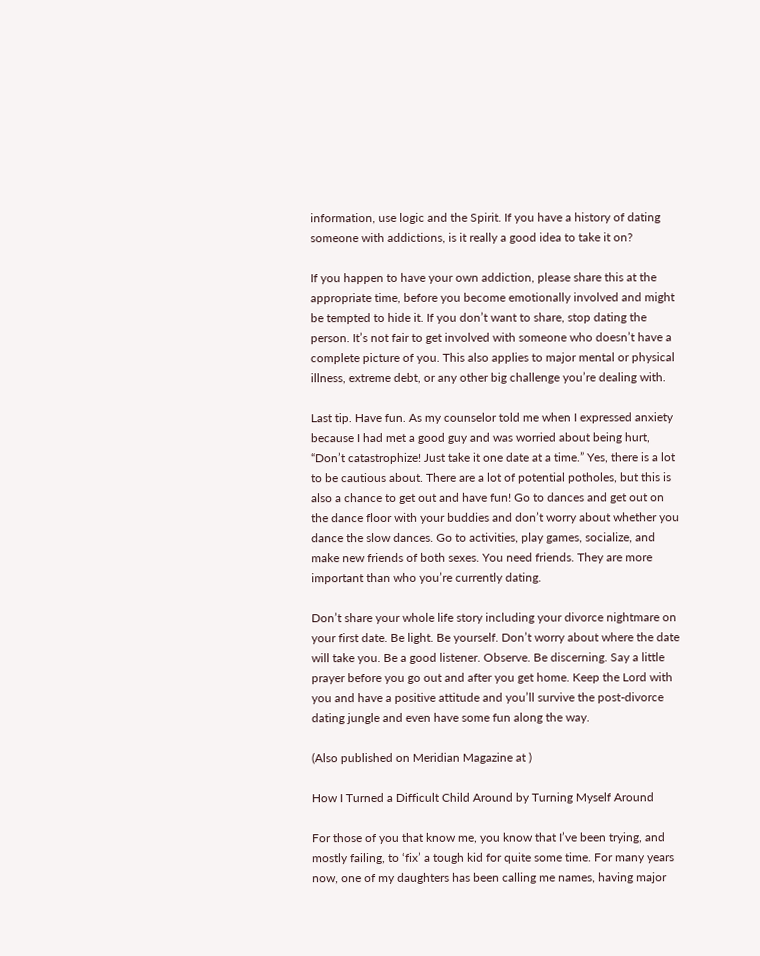information, use logic and the Spirit. If you have a history of dating someone with addictions, is it really a good idea to take it on?

If you happen to have your own addiction, please share this at the appropriate time, before you become emotionally involved and might be tempted to hide it. If you don’t want to share, stop dating the person. It’s not fair to get involved with someone who doesn’t have a complete picture of you. This also applies to major mental or physical illness, extreme debt, or any other big challenge you’re dealing with.

Last tip. Have fun. As my counselor told me when I expressed anxiety because I had met a good guy and was worried about being hurt, “Don’t catastrophize! Just take it one date at a time.” Yes, there is a lot to be cautious about. There are a lot of potential potholes, but this is also a chance to get out and have fun! Go to dances and get out on the dance floor with your buddies and don’t worry about whether you dance the slow dances. Go to activities, play games, socialize, and make new friends of both sexes. You need friends. They are more important than who you’re currently dating.

Don’t share your whole life story including your divorce nightmare on your first date. Be light. Be yourself. Don’t worry about where the date will take you. Be a good listener. Observe. Be discerning. Say a little prayer before you go out and after you get home. Keep the Lord with you and have a positive attitude and you’ll survive the post-divorce dating jungle and even have some fun along the way.

(Also published on Meridian Magazine at )

How I Turned a Difficult Child Around by Turning Myself Around

For those of you that know me, you know that I’ve been trying, and mostly failing, to ‘fix’ a tough kid for quite some time. For many years now, one of my daughters has been calling me names, having major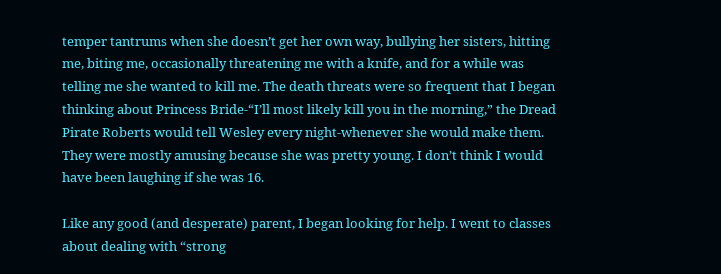temper tantrums when she doesn’t get her own way, bullying her sisters, hitting me, biting me, occasionally threatening me with a knife, and for a while was telling me she wanted to kill me. The death threats were so frequent that I began thinking about Princess Bride-“I’ll most likely kill you in the morning,” the Dread Pirate Roberts would tell Wesley every night-whenever she would make them. They were mostly amusing because she was pretty young. I don’t think I would have been laughing if she was 16.

Like any good (and desperate) parent, I began looking for help. I went to classes about dealing with “strong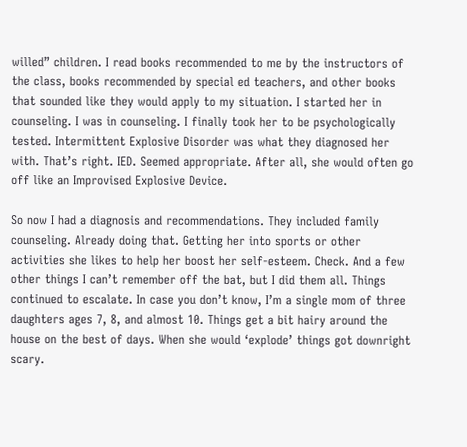willed” children. I read books recommended to me by the instructors of the class, books recommended by special ed teachers, and other books that sounded like they would apply to my situation. I started her in counseling. I was in counseling. I finally took her to be psychologically tested. Intermittent Explosive Disorder was what they diagnosed her with. That’s right. IED. Seemed appropriate. After all, she would often go off like an Improvised Explosive Device.

So now I had a diagnosis and recommendations. They included family counseling. Already doing that. Getting her into sports or other activities she likes to help her boost her self-esteem. Check. And a few other things I can’t remember off the bat, but I did them all. Things continued to escalate. In case you don’t know, I’m a single mom of three daughters ages 7, 8, and almost 10. Things get a bit hairy around the house on the best of days. When she would ‘explode’ things got downright scary.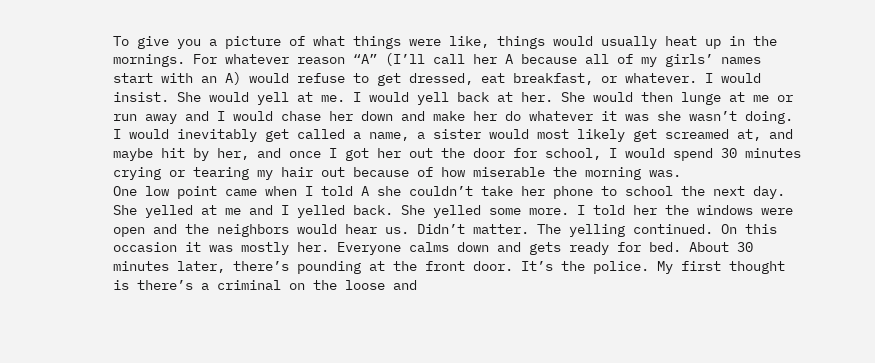To give you a picture of what things were like, things would usually heat up in the mornings. For whatever reason “A” (I’ll call her A because all of my girls’ names start with an A) would refuse to get dressed, eat breakfast, or whatever. I would insist. She would yell at me. I would yell back at her. She would then lunge at me or run away and I would chase her down and make her do whatever it was she wasn’t doing. I would inevitably get called a name, a sister would most likely get screamed at, and maybe hit by her, and once I got her out the door for school, I would spend 30 minutes crying or tearing my hair out because of how miserable the morning was.
One low point came when I told A she couldn’t take her phone to school the next day. She yelled at me and I yelled back. She yelled some more. I told her the windows were open and the neighbors would hear us. Didn’t matter. The yelling continued. On this occasion it was mostly her. Everyone calms down and gets ready for bed. About 30 minutes later, there’s pounding at the front door. It’s the police. My first thought is there’s a criminal on the loose and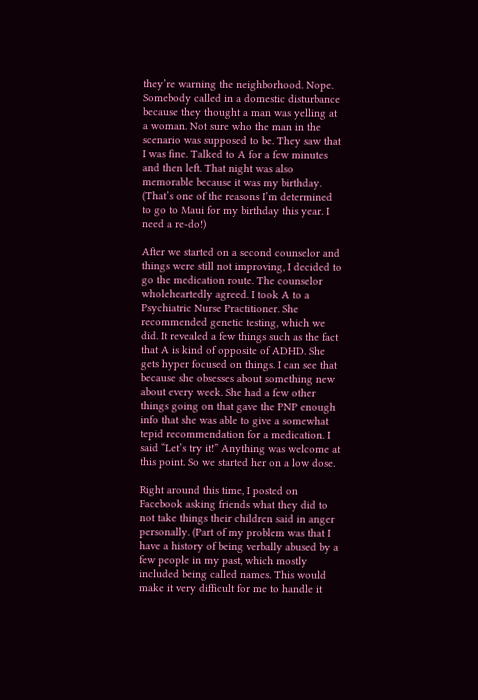they’re warning the neighborhood. Nope. Somebody called in a domestic disturbance because they thought a man was yelling at a woman. Not sure who the man in the scenario was supposed to be. They saw that I was fine. Talked to A for a few minutes and then left. That night was also memorable because it was my birthday. (That’s one of the reasons I’m determined to go to Maui for my birthday this year. I need a re-do!)

After we started on a second counselor and things were still not improving, I decided to go the medication route. The counselor wholeheartedly agreed. I took A to a Psychiatric Nurse Practitioner. She recommended genetic testing, which we did. It revealed a few things such as the fact that A is kind of opposite of ADHD. She gets hyper focused on things. I can see that because she obsesses about something new about every week. She had a few other things going on that gave the PNP enough info that she was able to give a somewhat tepid recommendation for a medication. I said “Let’s try it!” Anything was welcome at this point. So we started her on a low dose.

Right around this time, I posted on Facebook asking friends what they did to not take things their children said in anger personally. (Part of my problem was that I have a history of being verbally abused by a few people in my past, which mostly included being called names. This would make it very difficult for me to handle it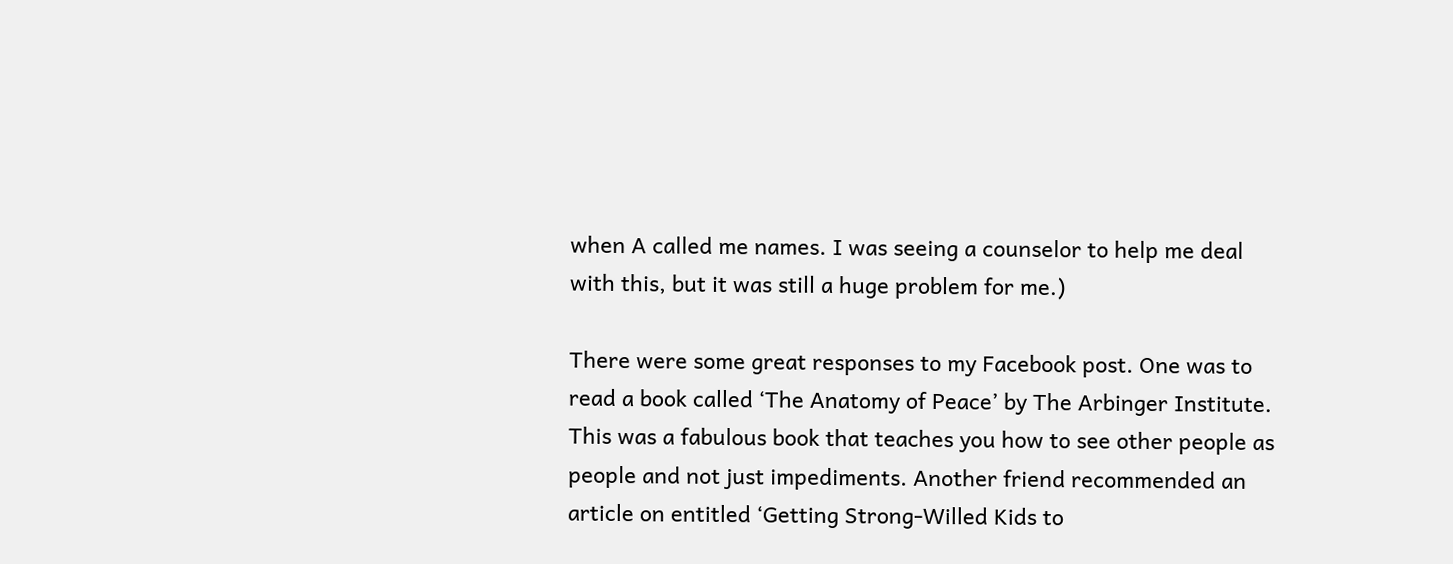when A called me names. I was seeing a counselor to help me deal with this, but it was still a huge problem for me.)

There were some great responses to my Facebook post. One was to read a book called ‘The Anatomy of Peace’ by The Arbinger Institute. This was a fabulous book that teaches you how to see other people as people and not just impediments. Another friend recommended an article on entitled ‘Getting Strong-Willed Kids to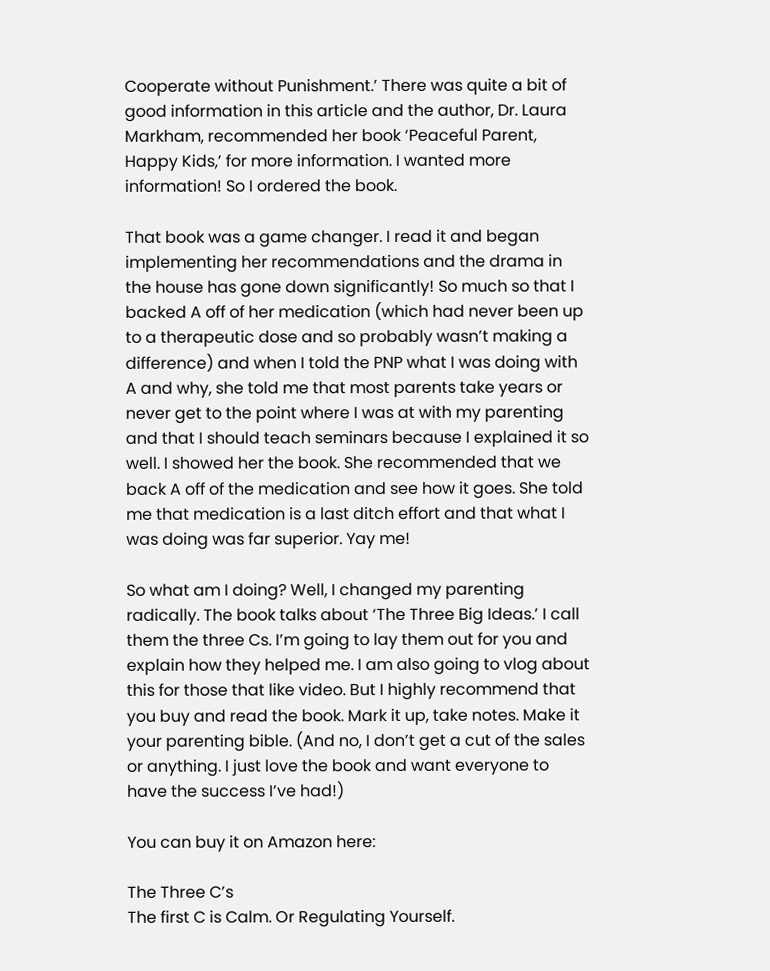Cooperate without Punishment.’ There was quite a bit of good information in this article and the author, Dr. Laura Markham, recommended her book ‘Peaceful Parent, Happy Kids,’ for more information. I wanted more information! So I ordered the book.

That book was a game changer. I read it and began implementing her recommendations and the drama in the house has gone down significantly! So much so that I backed A off of her medication (which had never been up to a therapeutic dose and so probably wasn’t making a difference) and when I told the PNP what I was doing with A and why, she told me that most parents take years or never get to the point where I was at with my parenting and that I should teach seminars because I explained it so well. I showed her the book. She recommended that we back A off of the medication and see how it goes. She told me that medication is a last ditch effort and that what I was doing was far superior. Yay me!

So what am I doing? Well, I changed my parenting radically. The book talks about ‘The Three Big Ideas.’ I call them the three Cs. I’m going to lay them out for you and explain how they helped me. I am also going to vlog about this for those that like video. But I highly recommend that you buy and read the book. Mark it up, take notes. Make it your parenting bible. (And no, I don’t get a cut of the sales or anything. I just love the book and want everyone to have the success I’ve had!)

You can buy it on Amazon here:

The Three C’s
The first C is Calm. Or Regulating Yourself.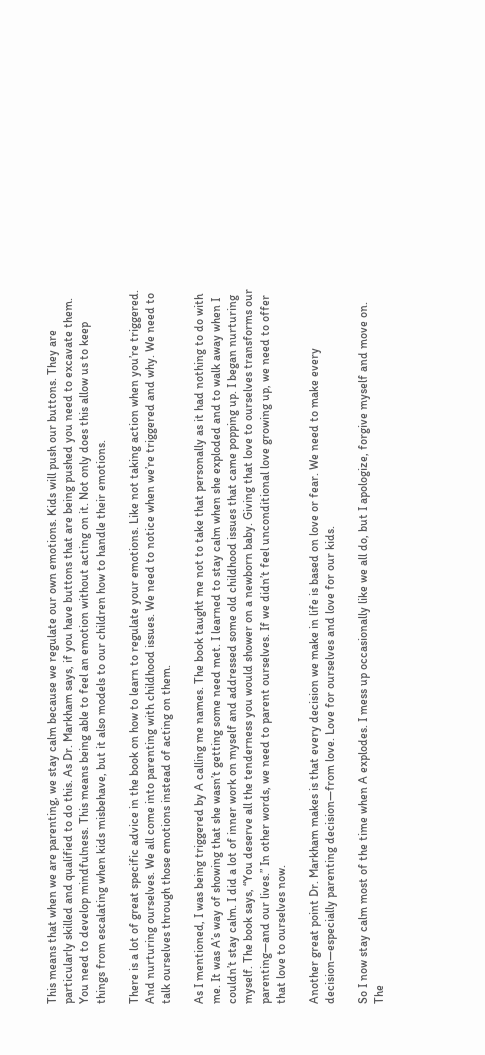This means that when we are parenting, we stay calm because we regulate our own emotions. Kids will push our buttons. They are particularly skilled and qualified to do this. As Dr. Markham says, if you have buttons that are being pushed you need to excavate them. You need to develop mindfulness. This means being able to feel an emotion without acting on it. Not only does this allow us to keep things from escalating when kids misbehave, but it also models to our children how to handle their emotions.

There is a lot of great specific advice in the book on how to learn to regulate your emotions. Like not taking action when you’re triggered. And nurturing ourselves. We all come into parenting with childhood issues. We need to notice when we’re triggered and why. We need to talk ourselves through those emotions instead of acting on them.

As I mentioned, I was being triggered by A calling me names. The book taught me not to take that personally as it had nothing to do with me. It was A’s way of showing that she wasn’t getting some need met. I learned to stay calm when she exploded and to walk away when I couldn’t stay calm. I did a lot of inner work on myself and addressed some old childhood issues that came popping up. I began nurturing myself. The book says, “You deserve all the tenderness you would shower on a newborn baby. Giving that love to ourselves transforms our parenting—and our lives.” In other words, we need to parent ourselves. If we didn’t feel unconditional love growing up, we need to offer that love to ourselves now.

Another great point Dr. Markham makes is that every decision we make in life is based on love or fear. We need to make every decision—especially parenting decision—from love. Love for ourselves and love for our kids.

So I now stay calm most of the time when A explodes. I mess up occasionally like we all do, but I apologize, forgive myself and move on. The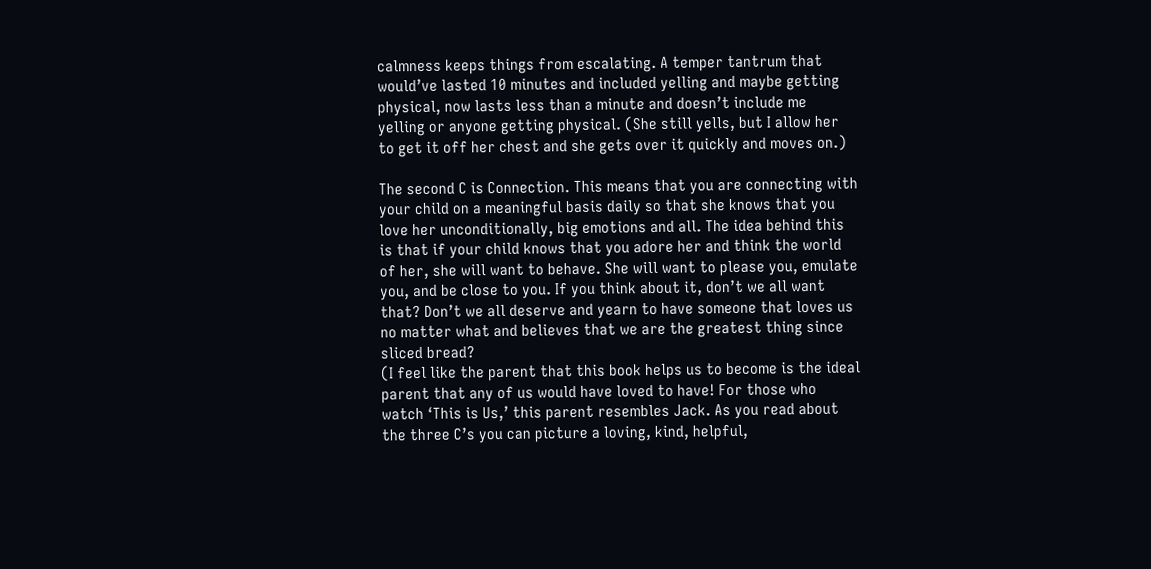calmness keeps things from escalating. A temper tantrum that would’ve lasted 10 minutes and included yelling and maybe getting physical, now lasts less than a minute and doesn’t include me yelling or anyone getting physical. (She still yells, but I allow her to get it off her chest and she gets over it quickly and moves on.)

The second C is Connection. This means that you are connecting with your child on a meaningful basis daily so that she knows that you love her unconditionally, big emotions and all. The idea behind this is that if your child knows that you adore her and think the world of her, she will want to behave. She will want to please you, emulate you, and be close to you. If you think about it, don’t we all want that? Don’t we all deserve and yearn to have someone that loves us no matter what and believes that we are the greatest thing since sliced bread?
(I feel like the parent that this book helps us to become is the ideal parent that any of us would have loved to have! For those who watch ‘This is Us,’ this parent resembles Jack. As you read about the three C’s you can picture a loving, kind, helpful,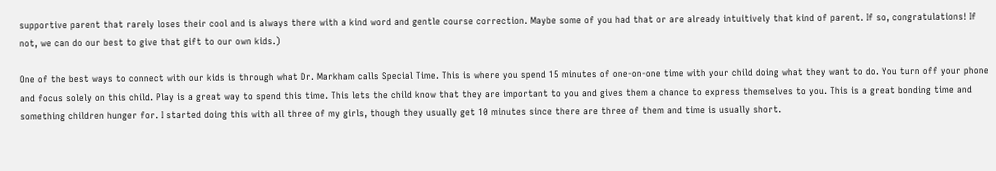supportive parent that rarely loses their cool and is always there with a kind word and gentle course correction. Maybe some of you had that or are already intuitively that kind of parent. If so, congratulations! If not, we can do our best to give that gift to our own kids.)

One of the best ways to connect with our kids is through what Dr. Markham calls Special Time. This is where you spend 15 minutes of one-on-one time with your child doing what they want to do. You turn off your phone and focus solely on this child. Play is a great way to spend this time. This lets the child know that they are important to you and gives them a chance to express themselves to you. This is a great bonding time and something children hunger for. I started doing this with all three of my girls, though they usually get 10 minutes since there are three of them and time is usually short.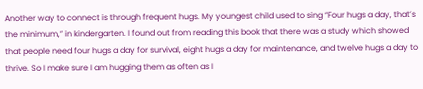Another way to connect is through frequent hugs. My youngest child used to sing “Four hugs a day, that’s the minimum,” in kindergarten. I found out from reading this book that there was a study which showed that people need four hugs a day for survival, eight hugs a day for maintenance, and twelve hugs a day to thrive. So I make sure I am hugging them as often as I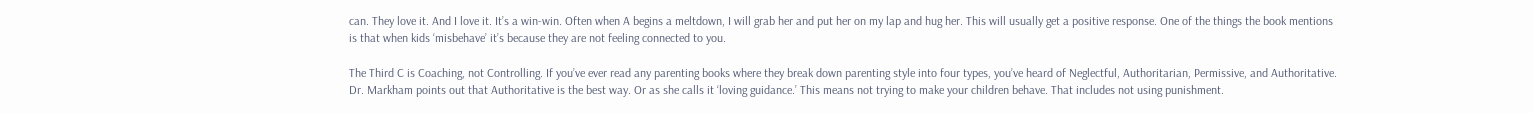can. They love it. And I love it. It’s a win-win. Often when A begins a meltdown, I will grab her and put her on my lap and hug her. This will usually get a positive response. One of the things the book mentions is that when kids ‘misbehave’ it’s because they are not feeling connected to you.

The Third C is Coaching, not Controlling. If you’ve ever read any parenting books where they break down parenting style into four types, you’ve heard of Neglectful, Authoritarian, Permissive, and Authoritative. Dr. Markham points out that Authoritative is the best way. Or as she calls it ‘loving guidance.’ This means not trying to make your children behave. That includes not using punishment.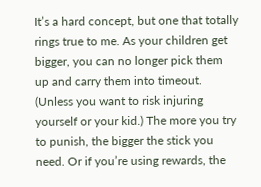It’s a hard concept, but one that totally rings true to me. As your children get bigger, you can no longer pick them up and carry them into timeout. (Unless you want to risk injuring yourself or your kid.) The more you try to punish, the bigger the stick you need. Or if you’re using rewards, the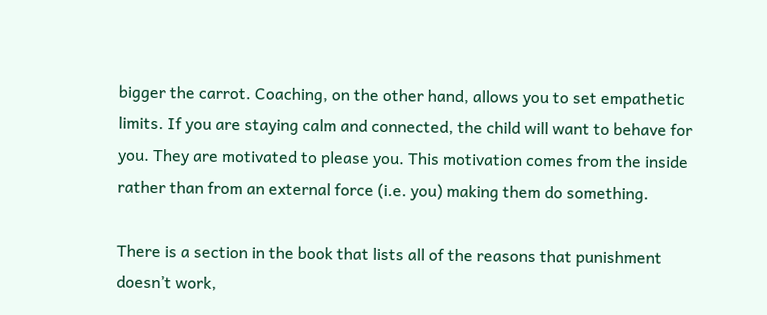bigger the carrot. Coaching, on the other hand, allows you to set empathetic limits. If you are staying calm and connected, the child will want to behave for you. They are motivated to please you. This motivation comes from the inside rather than from an external force (i.e. you) making them do something.

There is a section in the book that lists all of the reasons that punishment doesn’t work,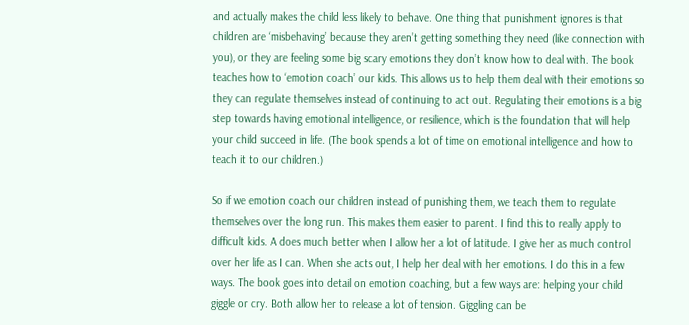and actually makes the child less likely to behave. One thing that punishment ignores is that children are ‘misbehaving’ because they aren’t getting something they need (like connection with you), or they are feeling some big scary emotions they don’t know how to deal with. The book teaches how to ‘emotion coach’ our kids. This allows us to help them deal with their emotions so they can regulate themselves instead of continuing to act out. Regulating their emotions is a big step towards having emotional intelligence, or resilience, which is the foundation that will help your child succeed in life. (The book spends a lot of time on emotional intelligence and how to teach it to our children.)

So if we emotion coach our children instead of punishing them, we teach them to regulate themselves over the long run. This makes them easier to parent. I find this to really apply to difficult kids. A does much better when I allow her a lot of latitude. I give her as much control over her life as I can. When she acts out, I help her deal with her emotions. I do this in a few ways. The book goes into detail on emotion coaching, but a few ways are: helping your child giggle or cry. Both allow her to release a lot of tension. Giggling can be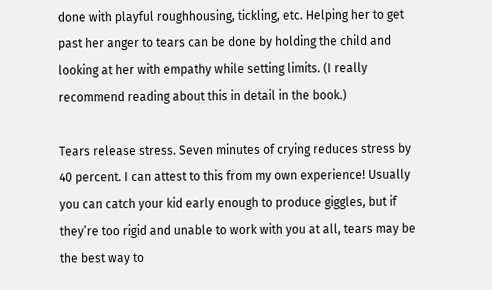done with playful roughhousing, tickling, etc. Helping her to get past her anger to tears can be done by holding the child and looking at her with empathy while setting limits. (I really recommend reading about this in detail in the book.)

Tears release stress. Seven minutes of crying reduces stress by 40 percent. I can attest to this from my own experience! Usually you can catch your kid early enough to produce giggles, but if they’re too rigid and unable to work with you at all, tears may be the best way to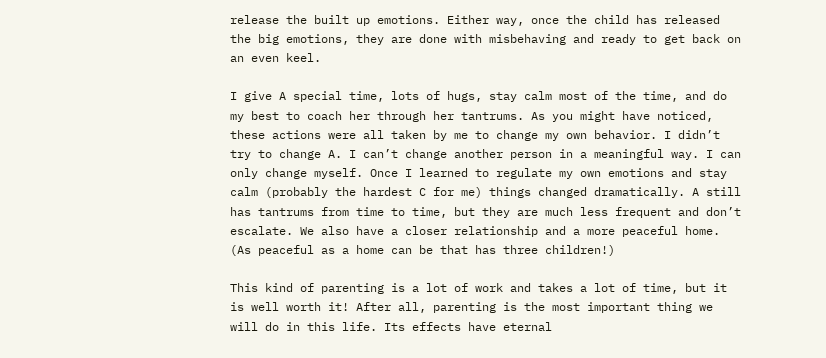release the built up emotions. Either way, once the child has released the big emotions, they are done with misbehaving and ready to get back on an even keel.

I give A special time, lots of hugs, stay calm most of the time, and do my best to coach her through her tantrums. As you might have noticed, these actions were all taken by me to change my own behavior. I didn’t try to change A. I can’t change another person in a meaningful way. I can only change myself. Once I learned to regulate my own emotions and stay calm (probably the hardest C for me) things changed dramatically. A still has tantrums from time to time, but they are much less frequent and don’t escalate. We also have a closer relationship and a more peaceful home. (As peaceful as a home can be that has three children!)

This kind of parenting is a lot of work and takes a lot of time, but it is well worth it! After all, parenting is the most important thing we will do in this life. Its effects have eternal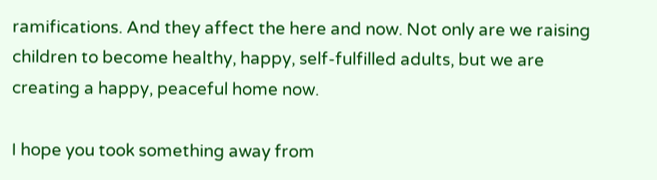ramifications. And they affect the here and now. Not only are we raising children to become healthy, happy, self-fulfilled adults, but we are creating a happy, peaceful home now.

I hope you took something away from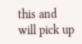this and will pick up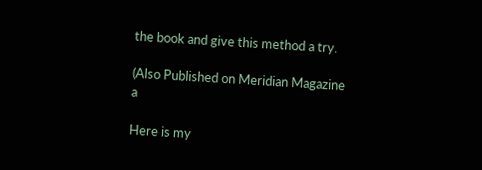the book and give this method a try.

(Also Published on Meridian Magazine a

Here is my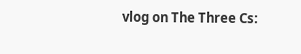vlog on The Three Cs: